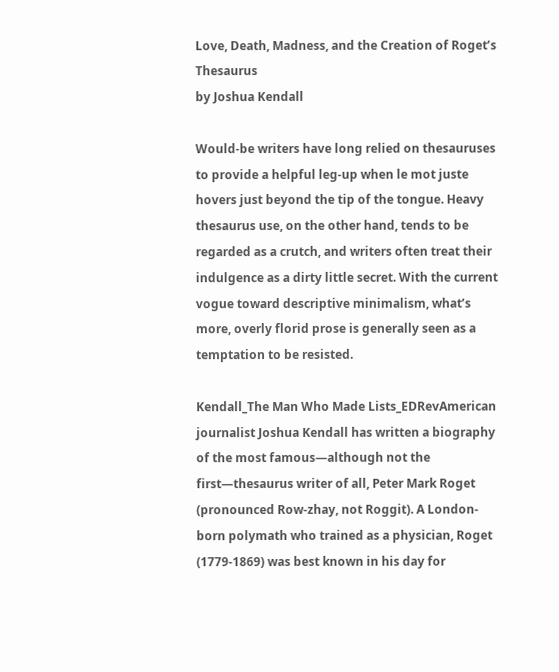Love, Death, Madness, and the Creation of Roget’s Thesaurus
by Joshua Kendall

Would-be writers have long relied on thesauruses to provide a helpful leg-up when le mot juste hovers just beyond the tip of the tongue. Heavy thesaurus use, on the other hand, tends to be regarded as a crutch, and writers often treat their indulgence as a dirty little secret. With the current vogue toward descriptive minimalism, what’s more, overly florid prose is generally seen as a temptation to be resisted.

Kendall_The Man Who Made Lists_EDRevAmerican journalist Joshua Kendall has written a biography of the most famous—although not the first—thesaurus writer of all, Peter Mark Roget (pronounced Row-zhay, not Roggit). A London-born polymath who trained as a physician, Roget (1779-1869) was best known in his day for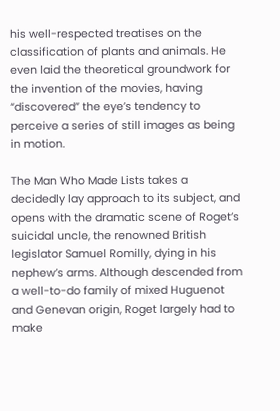his well-respected treatises on the classification of plants and animals. He even laid the theoretical groundwork for the invention of the movies, having “discovered” the eye’s tendency to perceive a series of still images as being in motion.

The Man Who Made Lists takes a decidedly lay approach to its subject, and opens with the dramatic scene of Roget’s suicidal uncle, the renowned British legislator Samuel Romilly, dying in his nephew’s arms. Although descended from a well-to-do family of mixed Huguenot and Genevan origin, Roget largely had to make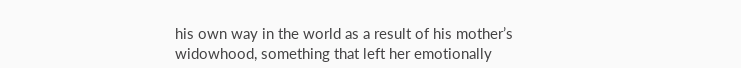his own way in the world as a result of his mother’s widowhood, something that left her emotionally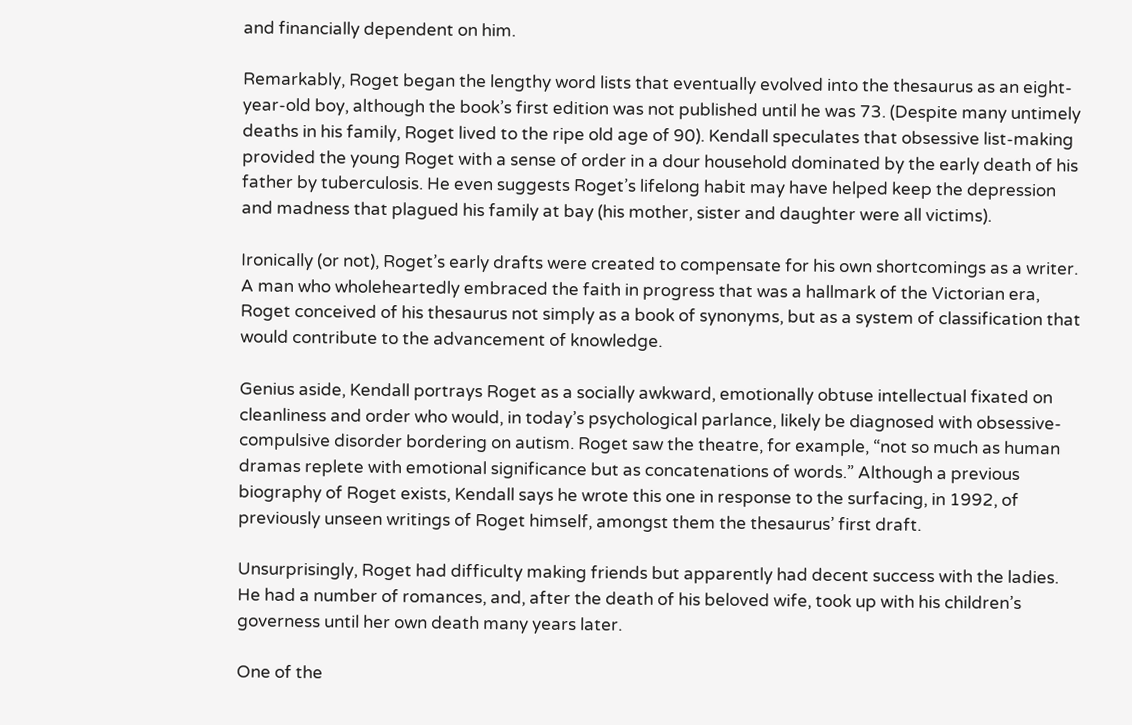and financially dependent on him.

Remarkably, Roget began the lengthy word lists that eventually evolved into the thesaurus as an eight-year-old boy, although the book’s first edition was not published until he was 73. (Despite many untimely deaths in his family, Roget lived to the ripe old age of 90). Kendall speculates that obsessive list-making provided the young Roget with a sense of order in a dour household dominated by the early death of his father by tuberculosis. He even suggests Roget’s lifelong habit may have helped keep the depression and madness that plagued his family at bay (his mother, sister and daughter were all victims).

Ironically (or not), Roget’s early drafts were created to compensate for his own shortcomings as a writer. A man who wholeheartedly embraced the faith in progress that was a hallmark of the Victorian era, Roget conceived of his thesaurus not simply as a book of synonyms, but as a system of classification that would contribute to the advancement of knowledge.

Genius aside, Kendall portrays Roget as a socially awkward, emotionally obtuse intellectual fixated on cleanliness and order who would, in today’s psychological parlance, likely be diagnosed with obsessive-compulsive disorder bordering on autism. Roget saw the theatre, for example, “not so much as human dramas replete with emotional significance but as concatenations of words.” Although a previous biography of Roget exists, Kendall says he wrote this one in response to the surfacing, in 1992, of previously unseen writings of Roget himself, amongst them the thesaurus’ first draft.

Unsurprisingly, Roget had difficulty making friends but apparently had decent success with the ladies. He had a number of romances, and, after the death of his beloved wife, took up with his children’s governess until her own death many years later.

One of the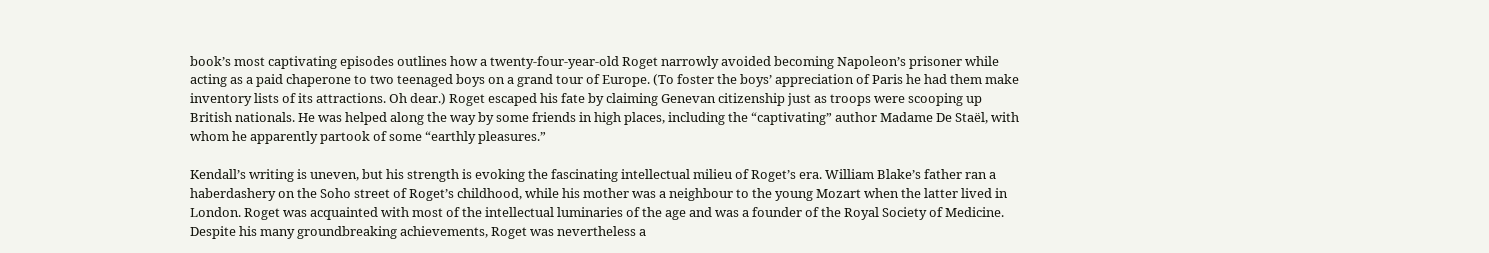book’s most captivating episodes outlines how a twenty-four-year-old Roget narrowly avoided becoming Napoleon’s prisoner while acting as a paid chaperone to two teenaged boys on a grand tour of Europe. (To foster the boys’ appreciation of Paris he had them make inventory lists of its attractions. Oh dear.) Roget escaped his fate by claiming Genevan citizenship just as troops were scooping up British nationals. He was helped along the way by some friends in high places, including the “captivating” author Madame De Staël, with whom he apparently partook of some “earthly pleasures.”

Kendall’s writing is uneven, but his strength is evoking the fascinating intellectual milieu of Roget’s era. William Blake’s father ran a haberdashery on the Soho street of Roget’s childhood, while his mother was a neighbour to the young Mozart when the latter lived in London. Roget was acquainted with most of the intellectual luminaries of the age and was a founder of the Royal Society of Medicine. Despite his many groundbreaking achievements, Roget was nevertheless a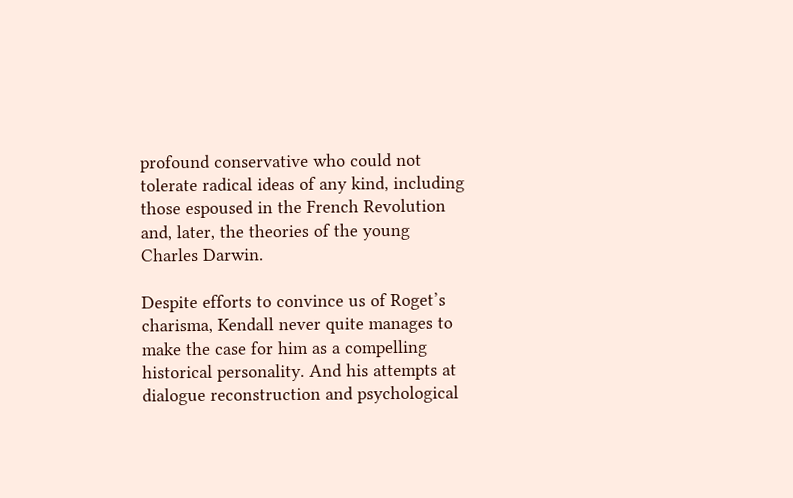profound conservative who could not tolerate radical ideas of any kind, including those espoused in the French Revolution and, later, the theories of the young Charles Darwin.

Despite efforts to convince us of Roget’s charisma, Kendall never quite manages to make the case for him as a compelling historical personality. And his attempts at dialogue reconstruction and psychological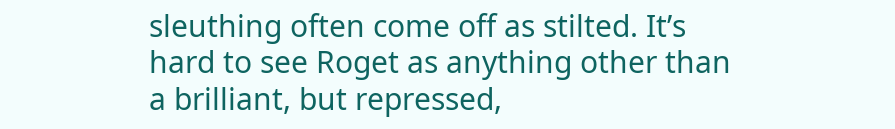sleuthing often come off as stilted. It’s hard to see Roget as anything other than a brilliant, but repressed,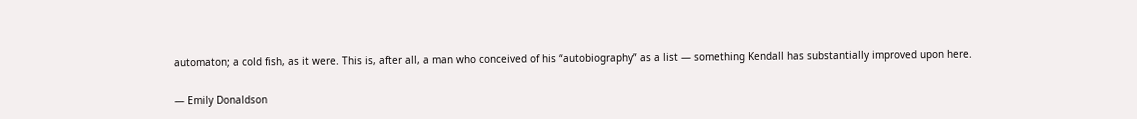automaton; a cold fish, as it were. This is, after all, a man who conceived of his “autobiography” as a list — something Kendall has substantially improved upon here.

— Emily Donaldson